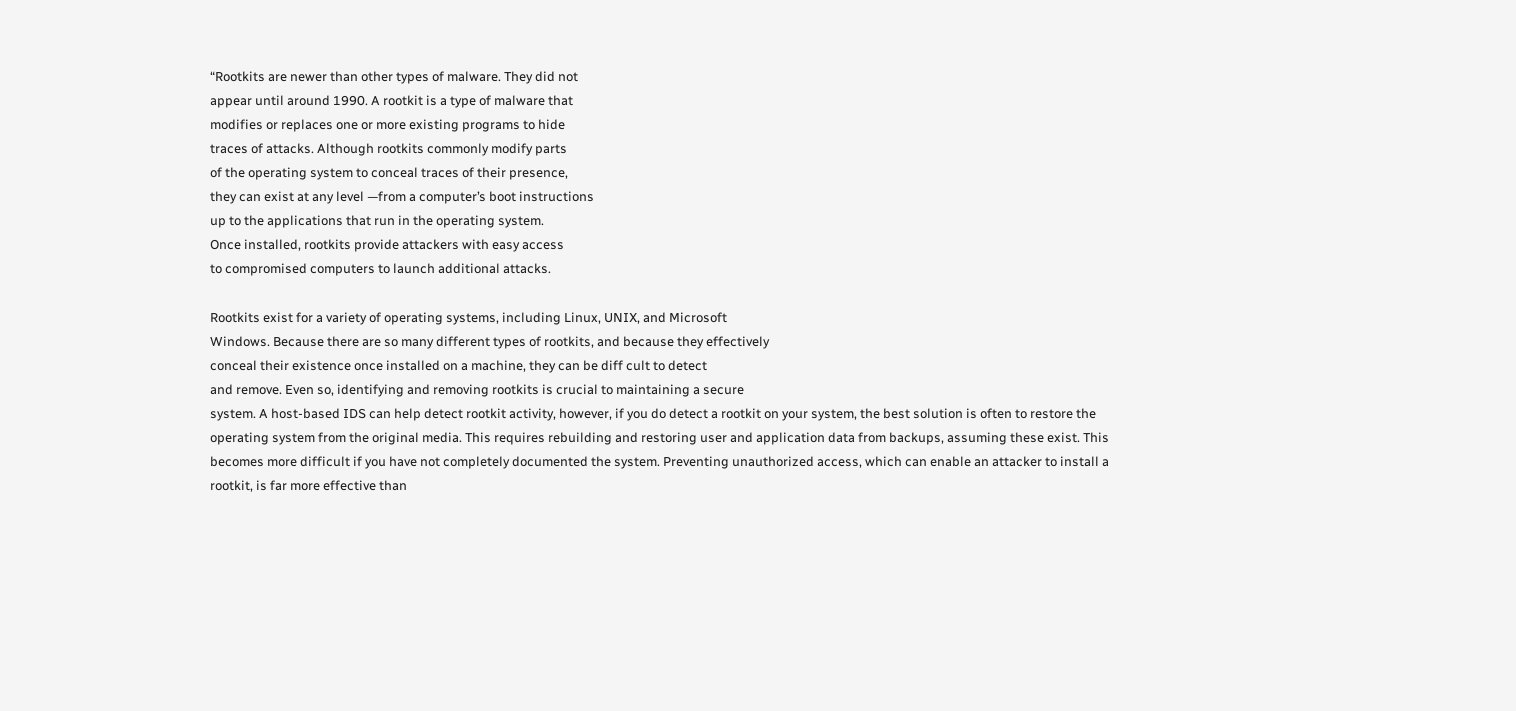“Rootkits are newer than other types of malware. They did not
appear until around 1990. A rootkit is a type of malware that
modifies or replaces one or more existing programs to hide
traces of attacks. Although rootkits commonly modify parts
of the operating system to conceal traces of their presence,
they can exist at any level —from a computer’s boot instructions
up to the applications that run in the operating system.
Once installed, rootkits provide attackers with easy access
to compromised computers to launch additional attacks.

Rootkits exist for a variety of operating systems, including Linux, UNIX, and Microsoft
Windows. Because there are so many different types of rootkits, and because they effectively
conceal their existence once installed on a machine, they can be diff cult to detect
and remove. Even so, identifying and removing rootkits is crucial to maintaining a secure
system. A host-based IDS can help detect rootkit activity, however, if you do detect a rootkit on your system, the best solution is often to restore the operating system from the original media. This requires rebuilding and restoring user and application data from backups, assuming these exist. This becomes more difficult if you have not completely documented the system. Preventing unauthorized access, which can enable an attacker to install a rootkit, is far more effective than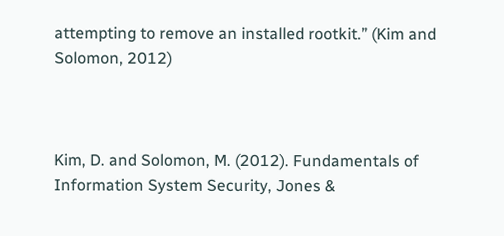attempting to remove an installed rootkit.” (Kim and Solomon, 2012)



Kim, D. and Solomon, M. (2012). Fundamentals of Information System Security, Jones &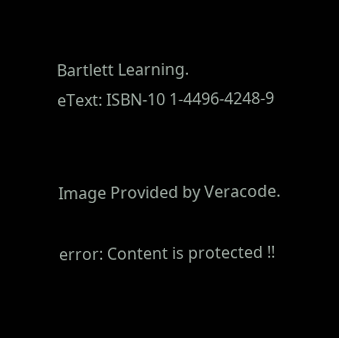Bartlett Learning.
eText: ISBN-10 1-4496-4248-9


Image Provided by Veracode.

error: Content is protected !!